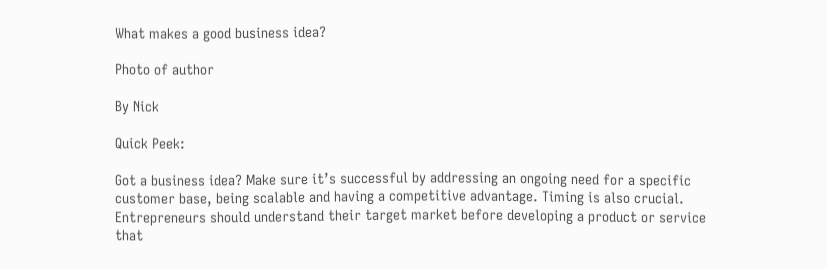What makes a good business idea?

Photo of author

By Nick

Quick Peek:

Got a business idea? Make sure it’s successful by addressing an ongoing need for a specific customer base, being scalable and having a competitive advantage. Timing is also crucial. Entrepreneurs should understand their target market before developing a product or service that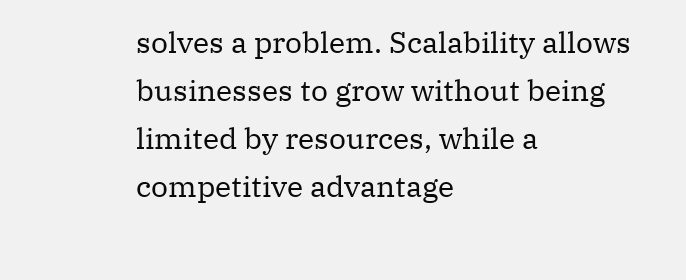solves a problem. Scalability allows businesses to grow without being limited by resources, while a competitive advantage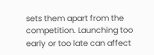sets them apart from the competition. Launching too early or too late can affect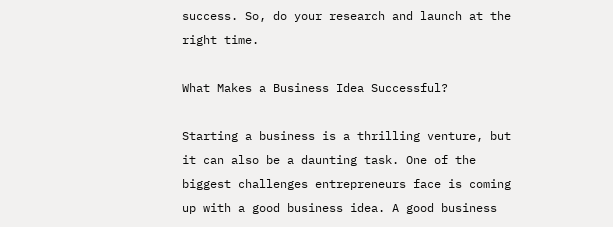success. So, do your research and launch at the right time.

What Makes a Business Idea Successful?

Starting a business is a thrilling venture, but it can also be a daunting task. One of the biggest challenges entrepreneurs face is coming up with a good business idea. A good business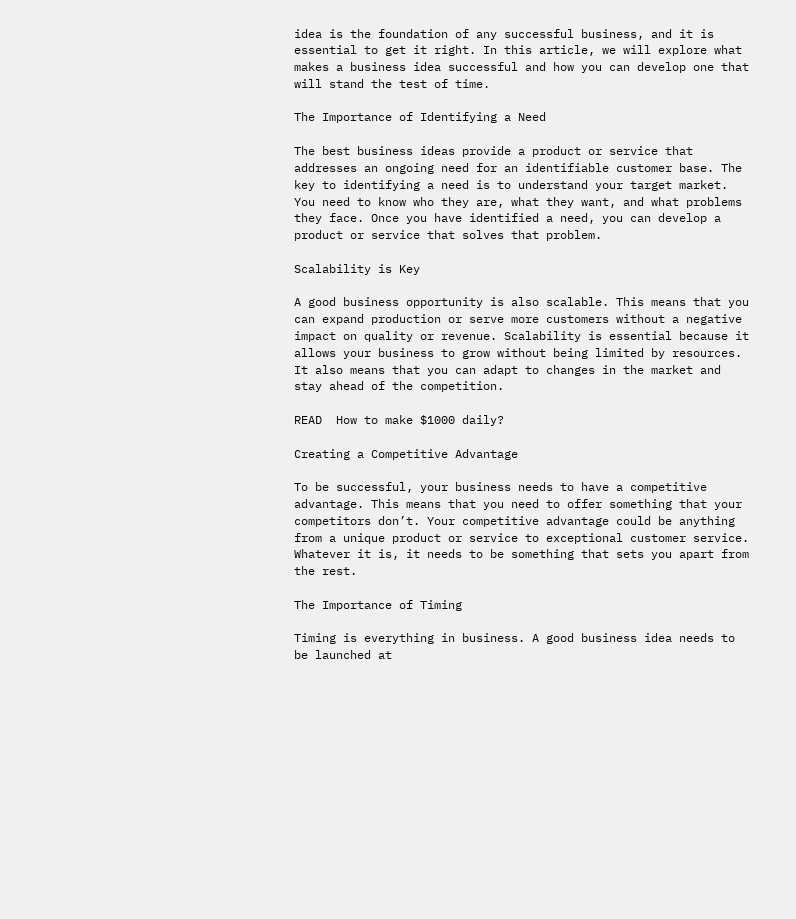idea is the foundation of any successful business, and it is essential to get it right. In this article, we will explore what makes a business idea successful and how you can develop one that will stand the test of time.

The Importance of Identifying a Need

The best business ideas provide a product or service that addresses an ongoing need for an identifiable customer base. The key to identifying a need is to understand your target market. You need to know who they are, what they want, and what problems they face. Once you have identified a need, you can develop a product or service that solves that problem.

Scalability is Key

A good business opportunity is also scalable. This means that you can expand production or serve more customers without a negative impact on quality or revenue. Scalability is essential because it allows your business to grow without being limited by resources. It also means that you can adapt to changes in the market and stay ahead of the competition.

READ  How to make $1000 daily?

Creating a Competitive Advantage

To be successful, your business needs to have a competitive advantage. This means that you need to offer something that your competitors don’t. Your competitive advantage could be anything from a unique product or service to exceptional customer service. Whatever it is, it needs to be something that sets you apart from the rest.

The Importance of Timing

Timing is everything in business. A good business idea needs to be launched at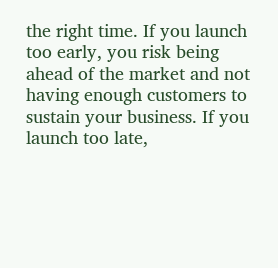the right time. If you launch too early, you risk being ahead of the market and not having enough customers to sustain your business. If you launch too late,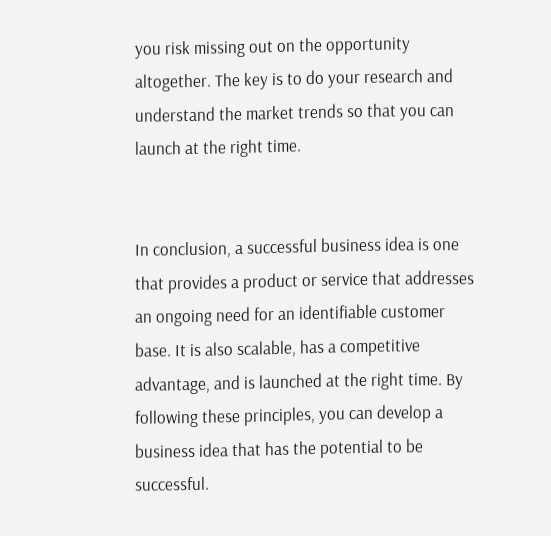you risk missing out on the opportunity altogether. The key is to do your research and understand the market trends so that you can launch at the right time.


In conclusion, a successful business idea is one that provides a product or service that addresses an ongoing need for an identifiable customer base. It is also scalable, has a competitive advantage, and is launched at the right time. By following these principles, you can develop a business idea that has the potential to be successful.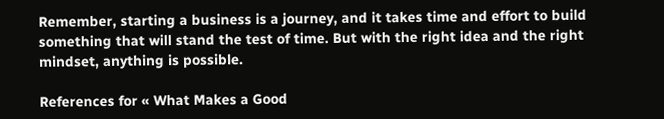Remember, starting a business is a journey, and it takes time and effort to build something that will stand the test of time. But with the right idea and the right mindset, anything is possible.

References for « What Makes a Good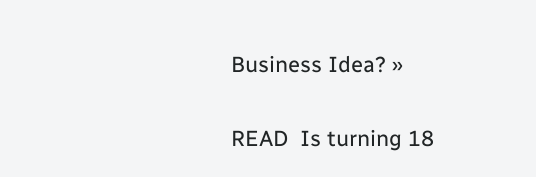Business Idea? »

READ  Is turning 18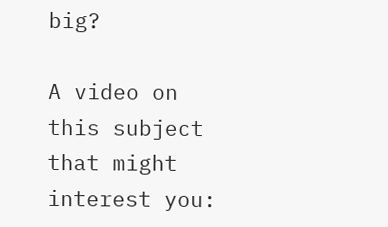big?

A video on this subject that might interest you: